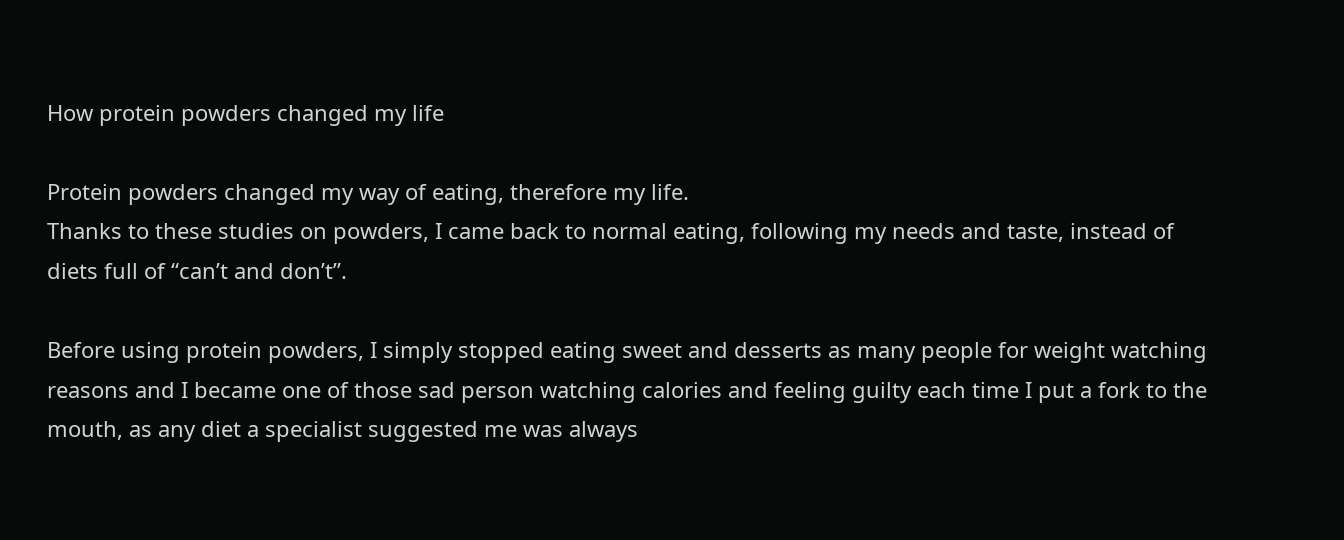How protein powders changed my life

Protein powders changed my way of eating, therefore my life.
Thanks to these studies on powders, I came back to normal eating, following my needs and taste, instead of diets full of “can’t and don’t”.

Before using protein powders, I simply stopped eating sweet and desserts as many people for weight watching reasons and I became one of those sad person watching calories and feeling guilty each time I put a fork to the mouth, as any diet a specialist suggested me was always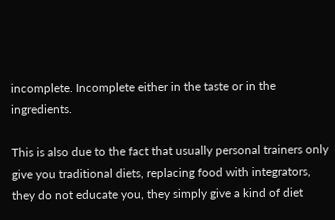incomplete. Incomplete either in the taste or in the ingredients.

This is also due to the fact that usually personal trainers only give you traditional diets, replacing food with integrators, they do not educate you, they simply give a kind of diet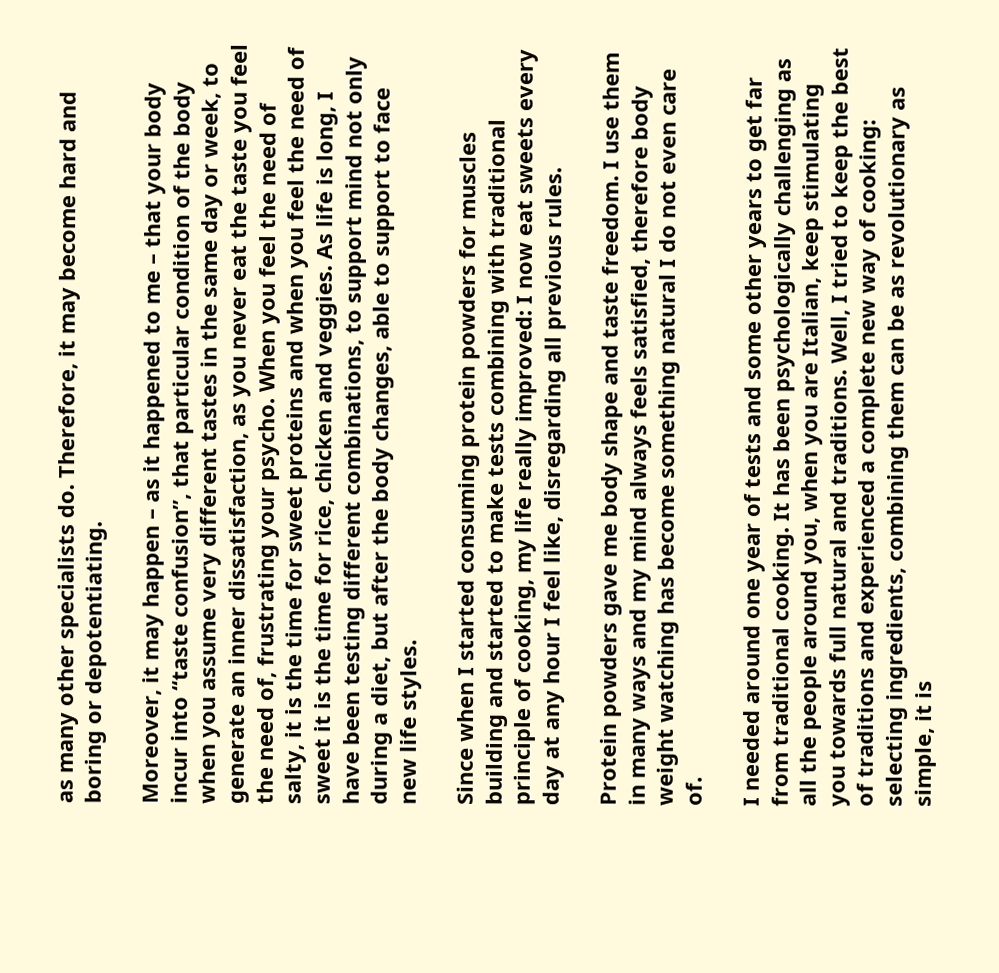as many other specialists do. Therefore, it may become hard and boring or depotentiating.

Moreover, it may happen – as it happened to me – that your body incur into “taste confusion”, that particular condition of the body when you assume very different tastes in the same day or week, to generate an inner dissatisfaction, as you never eat the taste you feel the need of, frustrating your psycho. When you feel the need of salty, it is the time for sweet proteins and when you feel the need of sweet it is the time for rice, chicken and veggies. As life is long, I have been testing different combinations, to support mind not only during a diet, but after the body changes, able to support to face new life styles.

Since when I started consuming protein powders for muscles building and started to make tests combining with traditional principle of cooking, my life really improved: I now eat sweets every day at any hour I feel like, disregarding all previous rules.

Protein powders gave me body shape and taste freedom. I use them in many ways and my mind always feels satisfied, therefore body weight watching has become something natural I do not even care of.

I needed around one year of tests and some other years to get far from traditional cooking. It has been psychologically challenging as all the people around you, when you are Italian, keep stimulating you towards full natural and traditions. Well, I tried to keep the best of traditions and experienced a complete new way of cooking: selecting ingredients, combining them can be as revolutionary as simple, it is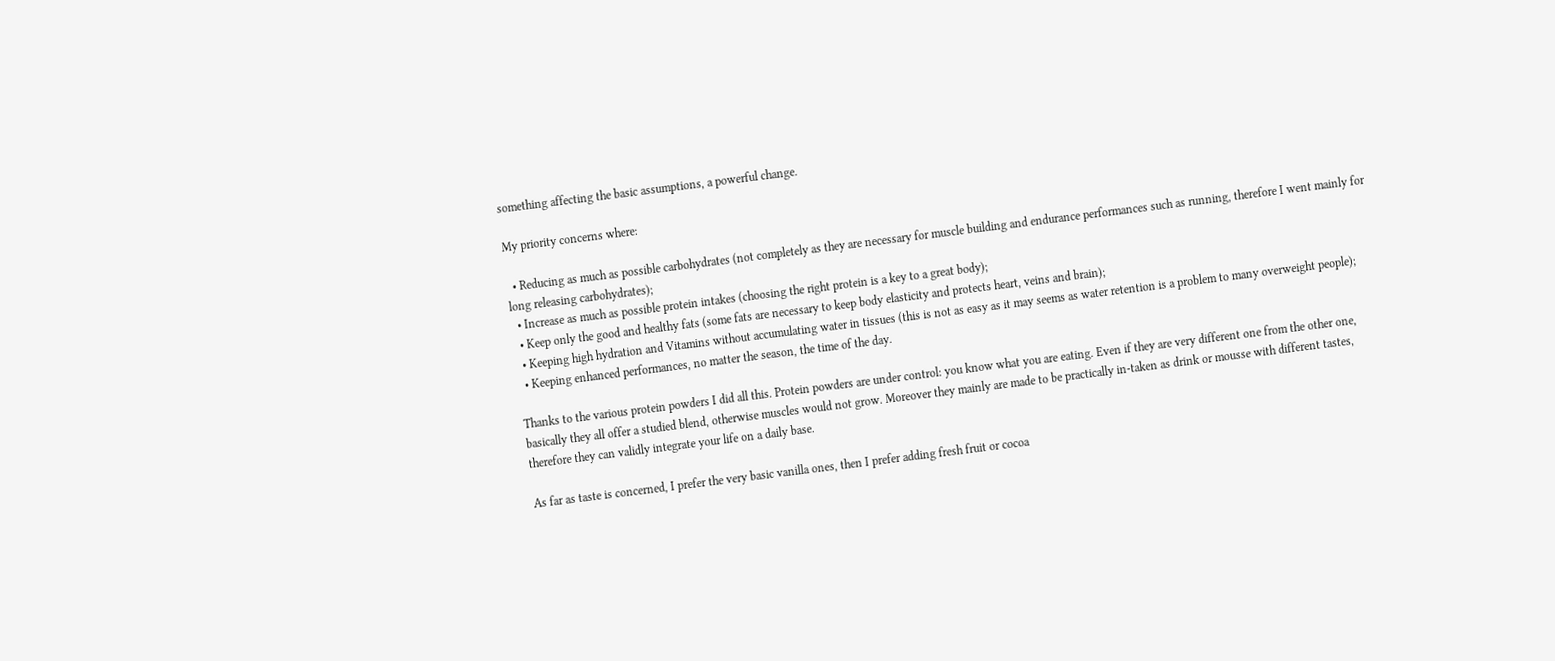something affecting the basic assumptions, a powerful change.

My priority concerns where:

  • Reducing as much as possible carbohydrates (not completely as they are necessary for muscle building and endurance performances such as running, therefore I went mainly for long releasing carbohydrates);
  • Increase as much as possible protein intakes (choosing the right protein is a key to a great body);
  • Keep only the good and healthy fats (some fats are necessary to keep body elasticity and protects heart, veins and brain);
  • Keeping high hydration and Vitamins without accumulating water in tissues (this is not as easy as it may seems as water retention is a problem to many overweight people);
  • Keeping enhanced performances, no matter the season, the time of the day.

Thanks to the various protein powders I did all this. Protein powders are under control: you know what you are eating. Even if they are very different one from the other one, basically they all offer a studied blend, otherwise muscles would not grow. Moreover they mainly are made to be practically in-taken as drink or mousse with different tastes, therefore they can validly integrate your life on a daily base.

As far as taste is concerned, I prefer the very basic vanilla ones, then I prefer adding fresh fruit or cocoa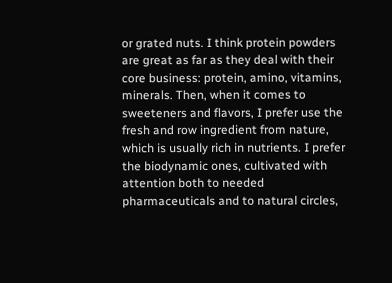or grated nuts. I think protein powders are great as far as they deal with their core business: protein, amino, vitamins, minerals. Then, when it comes to sweeteners and flavors, I prefer use the fresh and row ingredient from nature, which is usually rich in nutrients. I prefer the biodynamic ones, cultivated with attention both to needed pharmaceuticals and to natural circles,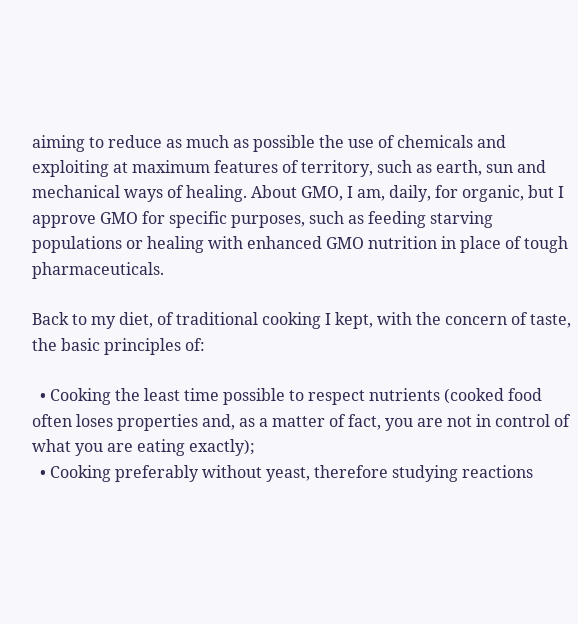aiming to reduce as much as possible the use of chemicals and exploiting at maximum features of territory, such as earth, sun and mechanical ways of healing. About GMO, I am, daily, for organic, but I approve GMO for specific purposes, such as feeding starving populations or healing with enhanced GMO nutrition in place of tough pharmaceuticals.

Back to my diet, of traditional cooking I kept, with the concern of taste, the basic principles of:

  • Cooking the least time possible to respect nutrients (cooked food often loses properties and, as a matter of fact, you are not in control of what you are eating exactly);
  • Cooking preferably without yeast, therefore studying reactions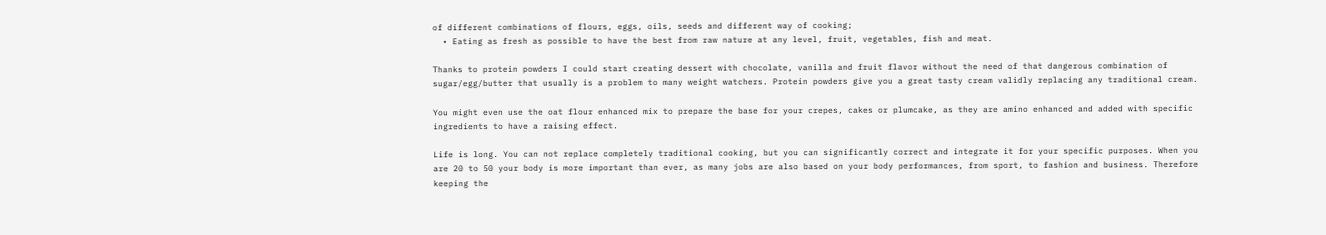of different combinations of flours, eggs, oils, seeds and different way of cooking;
  • Eating as fresh as possible to have the best from raw nature at any level, fruit, vegetables, fish and meat.

Thanks to protein powders I could start creating dessert with chocolate, vanilla and fruit flavor without the need of that dangerous combination of sugar/egg/butter that usually is a problem to many weight watchers. Protein powders give you a great tasty cream validly replacing any traditional cream.

You might even use the oat flour enhanced mix to prepare the base for your crepes, cakes or plumcake, as they are amino enhanced and added with specific ingredients to have a raising effect.

Life is long. You can not replace completely traditional cooking, but you can significantly correct and integrate it for your specific purposes. When you are 20 to 50 your body is more important than ever, as many jobs are also based on your body performances, from sport, to fashion and business. Therefore keeping the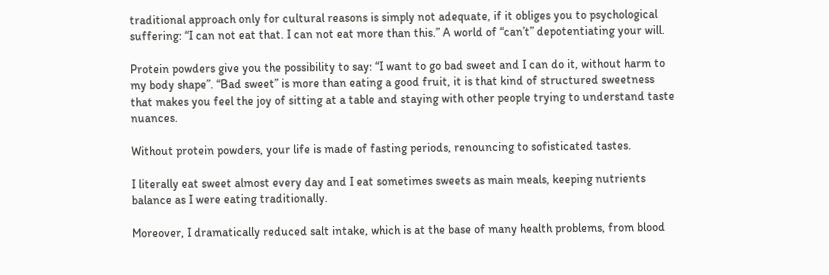traditional approach only for cultural reasons is simply not adequate, if it obliges you to psychological suffering: “I can not eat that. I can not eat more than this.” A world of “can’t” depotentiating your will.

Protein powders give you the possibility to say: “I want to go bad sweet and I can do it, without harm to my body shape”. “Bad sweet” is more than eating a good fruit, it is that kind of structured sweetness that makes you feel the joy of sitting at a table and staying with other people trying to understand taste nuances.

Without protein powders, your life is made of fasting periods, renouncing to sofisticated tastes.

I literally eat sweet almost every day and I eat sometimes sweets as main meals, keeping nutrients balance as I were eating traditionally.

Moreover, I dramatically reduced salt intake, which is at the base of many health problems, from blood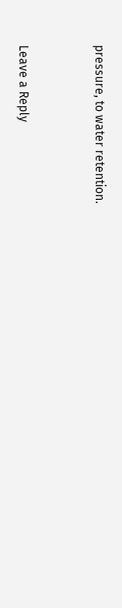pressure, to water retention.


Leave a Reply